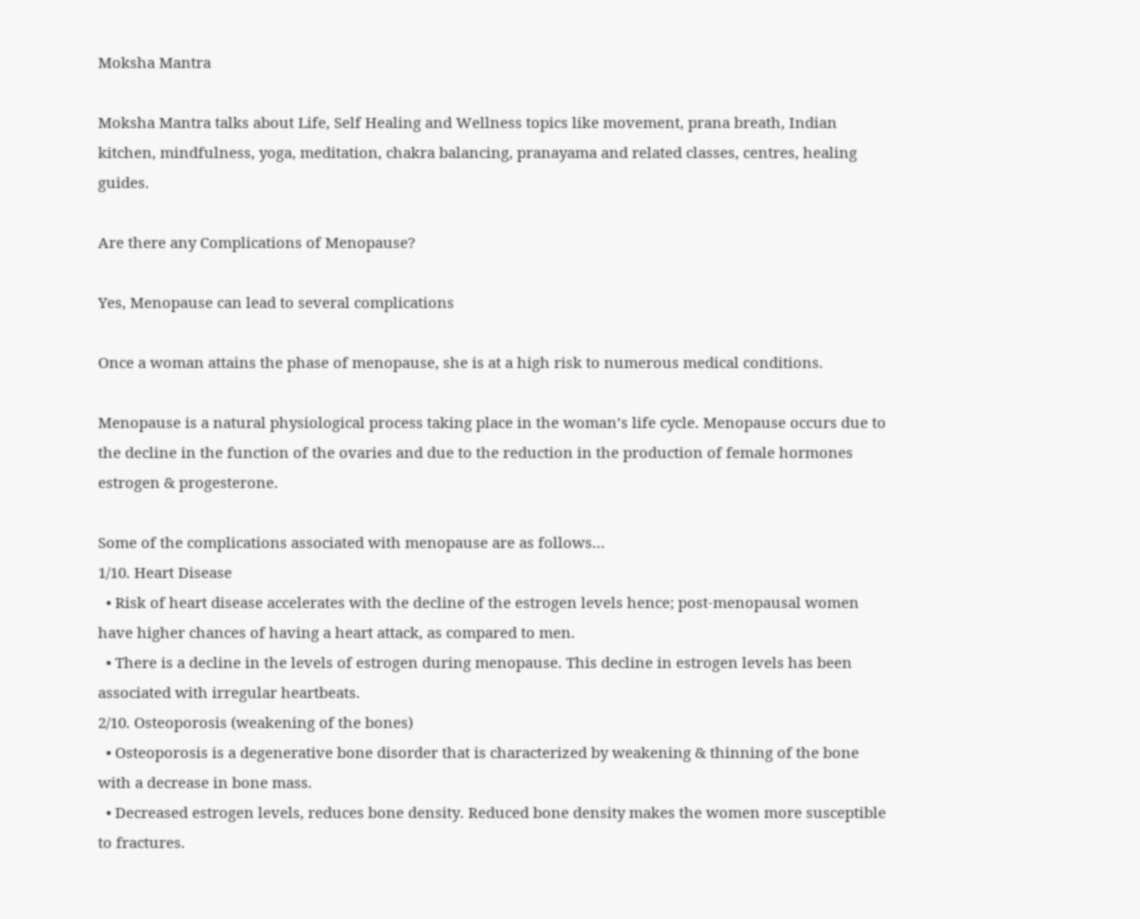Moksha Mantra

Moksha Mantra talks about Life, Self Healing and Wellness topics like movement, prana breath, Indian kitchen, mindfulness, yoga, meditation, chakra balancing, pranayama and related classes, centres, healing guides.

Are there any Complications of Menopause?

Yes, Menopause can lead to several complications

Once a woman attains the phase of menopause, she is at a high risk to numerous medical conditions.

Menopause is a natural physiological process taking place in the woman’s life cycle. Menopause occurs due to the decline in the function of the ovaries and due to the reduction in the production of female hormones estrogen & progesterone.

Some of the complications associated with menopause are as follows…
1/10. Heart Disease
  • Risk of heart disease accelerates with the decline of the estrogen levels hence; post-menopausal women have higher chances of having a heart attack, as compared to men.
  • There is a decline in the levels of estrogen during menopause. This decline in estrogen levels has been associated with irregular heartbeats.
2/10. Osteoporosis (weakening of the bones)
  • Osteoporosis is a degenerative bone disorder that is characterized by weakening & thinning of the bone with a decrease in bone mass.
  • Decreased estrogen levels, reduces bone density. Reduced bone density makes the women more susceptible to fractures.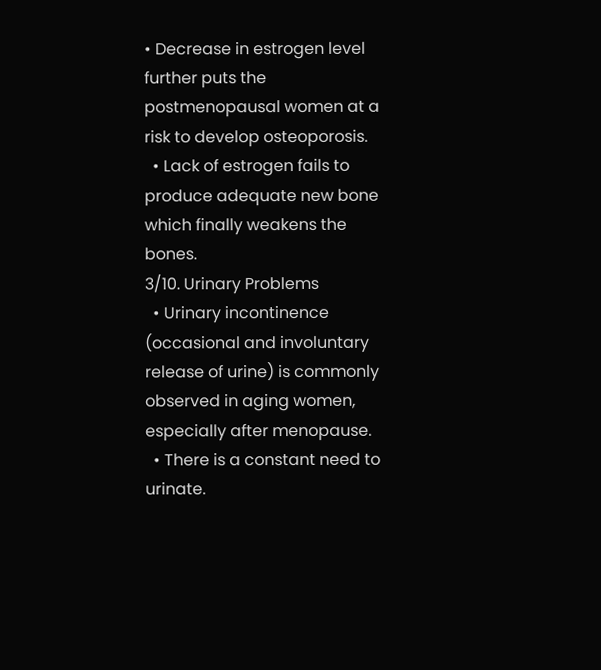• Decrease in estrogen level further puts the postmenopausal women at a risk to develop osteoporosis.
  • Lack of estrogen fails to produce adequate new bone which finally weakens the bones.
3/10. Urinary Problems
  • Urinary incontinence (occasional and involuntary release of urine) is commonly observed in aging women, especially after menopause.
  • There is a constant need to urinate.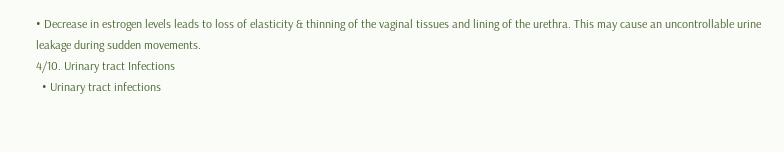• Decrease in estrogen levels leads to loss of elasticity & thinning of the vaginal tissues and lining of the urethra. This may cause an uncontrollable urine leakage during sudden movements.
4/10. Urinary tract Infections
  • Urinary tract infections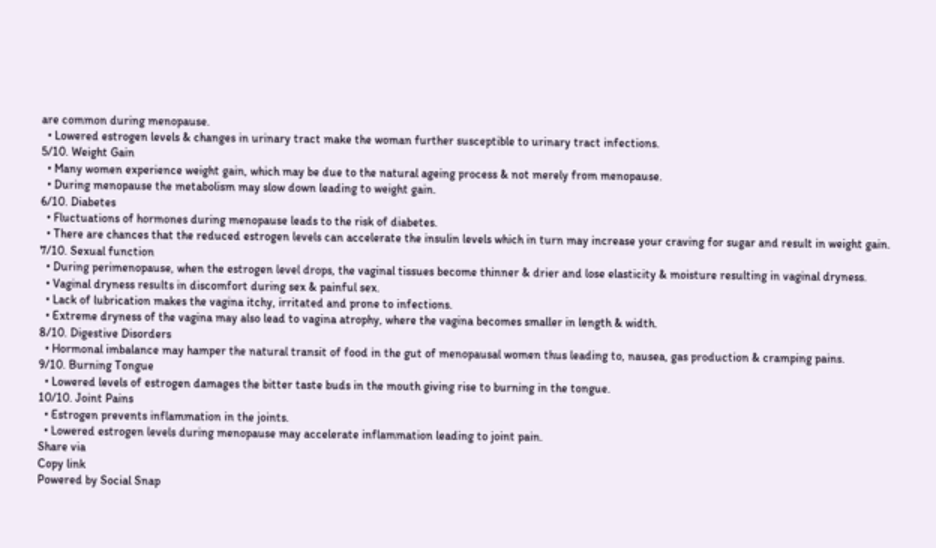are common during menopause.
  • Lowered estrogen levels & changes in urinary tract make the woman further susceptible to urinary tract infections.
5/10. Weight Gain
  • Many women experience weight gain, which may be due to the natural ageing process & not merely from menopause.
  • During menopause the metabolism may slow down leading to weight gain.
6/10. Diabetes
  • Fluctuations of hormones during menopause leads to the risk of diabetes.
  • There are chances that the reduced estrogen levels can accelerate the insulin levels which in turn may increase your craving for sugar and result in weight gain.
7/10. Sexual function
  • During perimenopause, when the estrogen level drops, the vaginal tissues become thinner & drier and lose elasticity & moisture resulting in vaginal dryness.
  • Vaginal dryness results in discomfort during sex & painful sex.
  • Lack of lubrication makes the vagina itchy, irritated and prone to infections.
  • Extreme dryness of the vagina may also lead to vagina atrophy, where the vagina becomes smaller in length & width.
8/10. Digestive Disorders
  • Hormonal imbalance may hamper the natural transit of food in the gut of menopausal women thus leading to, nausea, gas production & cramping pains.
9/10. Burning Tongue
  • Lowered levels of estrogen damages the bitter taste buds in the mouth giving rise to burning in the tongue.
10/10. Joint Pains
  • Estrogen prevents inflammation in the joints.
  • Lowered estrogen levels during menopause may accelerate inflammation leading to joint pain.
Share via
Copy link
Powered by Social Snap